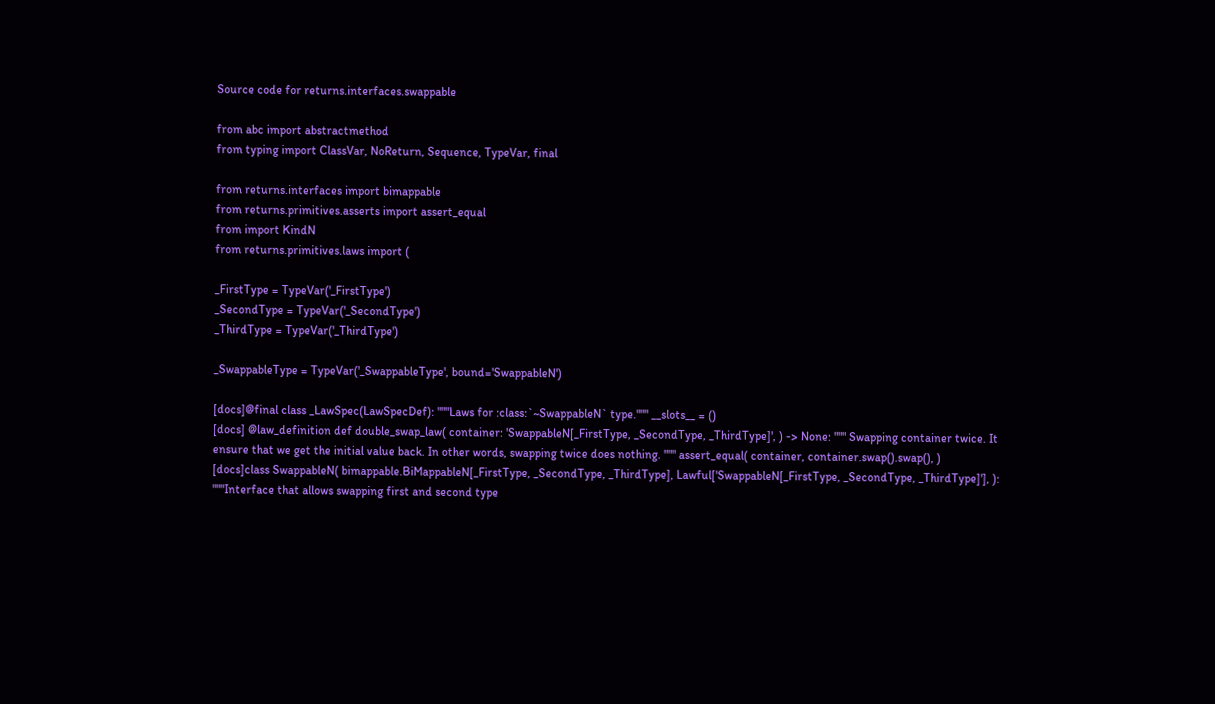Source code for returns.interfaces.swappable

from abc import abstractmethod
from typing import ClassVar, NoReturn, Sequence, TypeVar, final

from returns.interfaces import bimappable
from returns.primitives.asserts import assert_equal
from import KindN
from returns.primitives.laws import (

_FirstType = TypeVar('_FirstType')
_SecondType = TypeVar('_SecondType')
_ThirdType = TypeVar('_ThirdType')

_SwappableType = TypeVar('_SwappableType', bound='SwappableN')

[docs]@final class _LawSpec(LawSpecDef): """Laws for :class:`~SwappableN` type.""" __slots__ = ()
[docs] @law_definition def double_swap_law( container: 'SwappableN[_FirstType, _SecondType, _ThirdType]', ) -> None: """ Swapping container twice. It ensure that we get the initial value back. In other words, swapping twice does nothing. """ assert_equal( container, container.swap().swap(), )
[docs]class SwappableN( bimappable.BiMappableN[_FirstType, _SecondType, _ThirdType], Lawful['SwappableN[_FirstType, _SecondType, _ThirdType]'], ): """Interface that allows swapping first and second type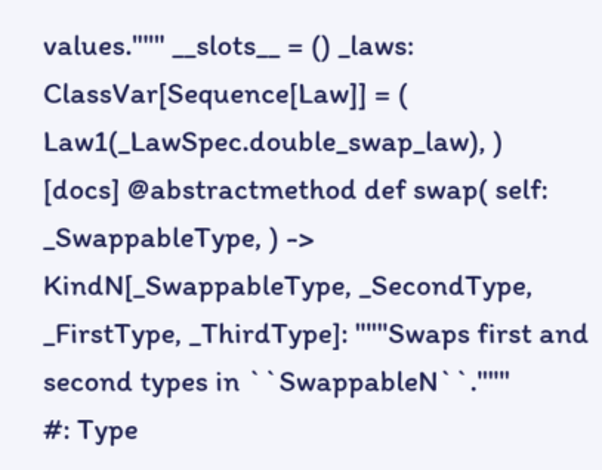values.""" __slots__ = () _laws: ClassVar[Sequence[Law]] = ( Law1(_LawSpec.double_swap_law), )
[docs] @abstractmethod def swap( self: _SwappableType, ) -> KindN[_SwappableType, _SecondType, _FirstType, _ThirdType]: """Swaps first and second types in ``SwappableN``."""
#: Type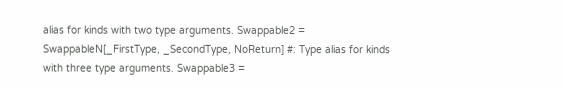alias for kinds with two type arguments. Swappable2 = SwappableN[_FirstType, _SecondType, NoReturn] #: Type alias for kinds with three type arguments. Swappable3 =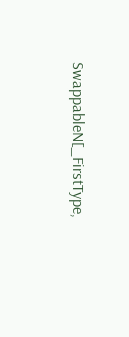SwappableN[_FirstType,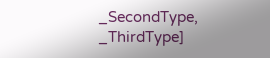_SecondType, _ThirdType]